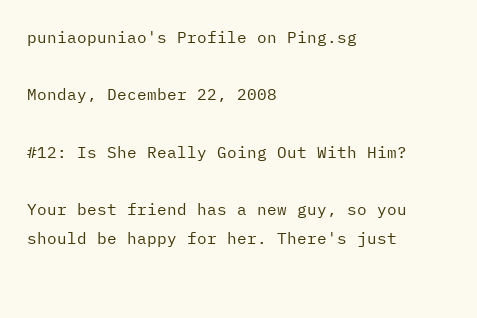puniaopuniao's Profile on Ping.sg

Monday, December 22, 2008

#12: Is She Really Going Out With Him?

Your best friend has a new guy, so you should be happy for her. There's just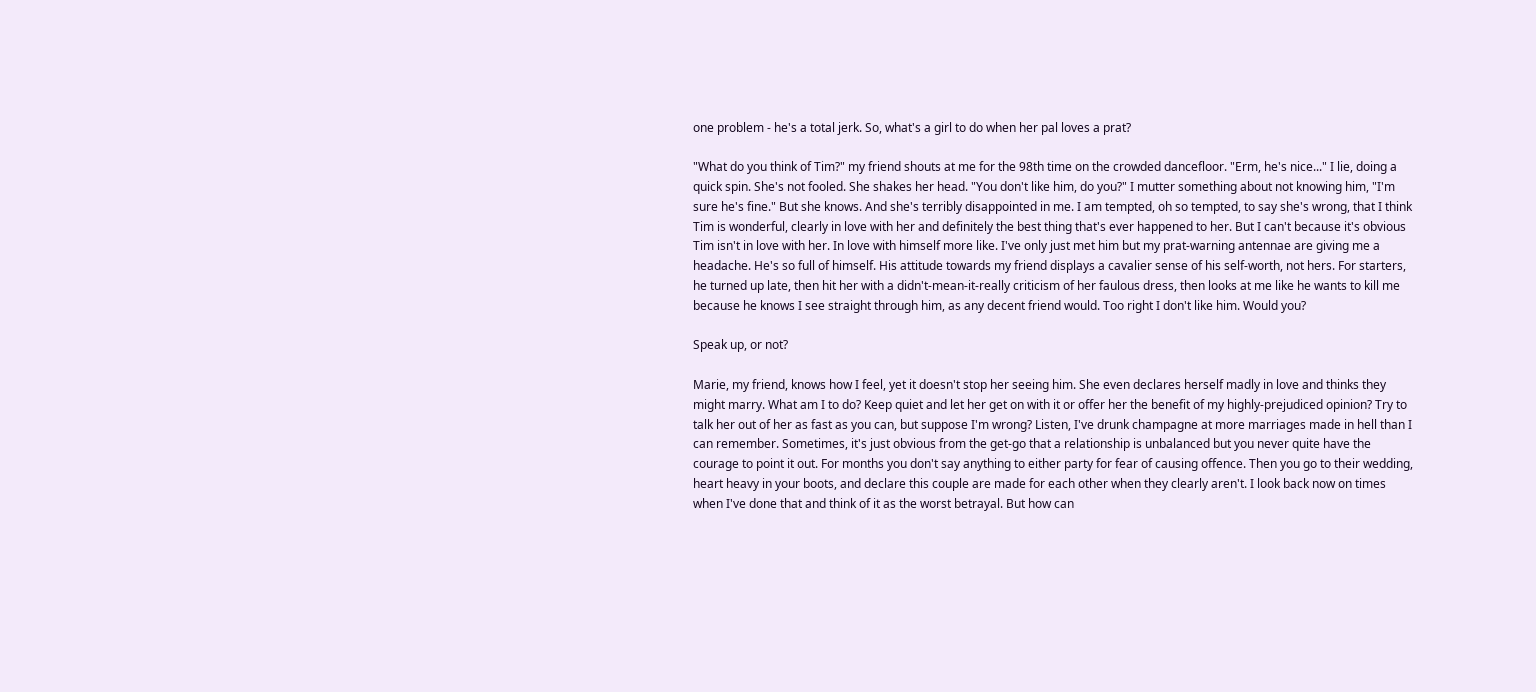one problem - he's a total jerk. So, what's a girl to do when her pal loves a prat?

"What do you think of Tim?" my friend shouts at me for the 98th time on the crowded dancefloor. "Erm, he's nice..." I lie, doing a quick spin. She's not fooled. She shakes her head. "You don't like him, do you?" I mutter something about not knowing him, "I'm sure he's fine." But she knows. And she's terribly disappointed in me. I am tempted, oh so tempted, to say she's wrong, that I think Tim is wonderful, clearly in love with her and definitely the best thing that's ever happened to her. But I can't because it's obvious Tim isn't in love with her. In love with himself more like. I've only just met him but my prat-warning antennae are giving me a headache. He's so full of himself. His attitude towards my friend displays a cavalier sense of his self-worth, not hers. For starters, he turned up late, then hit her with a didn't-mean-it-really criticism of her faulous dress, then looks at me like he wants to kill me because he knows I see straight through him, as any decent friend would. Too right I don't like him. Would you?

Speak up, or not?

Marie, my friend, knows how I feel, yet it doesn't stop her seeing him. She even declares herself madly in love and thinks they might marry. What am I to do? Keep quiet and let her get on with it or offer her the benefit of my highly-prejudiced opinion? Try to talk her out of her as fast as you can, but suppose I'm wrong? Listen, I've drunk champagne at more marriages made in hell than I can remember. Sometimes, it's just obvious from the get-go that a relationship is unbalanced but you never quite have the courage to point it out. For months you don't say anything to either party for fear of causing offence. Then you go to their wedding, heart heavy in your boots, and declare this couple are made for each other when they clearly aren't. I look back now on times when I've done that and think of it as the worst betrayal. But how can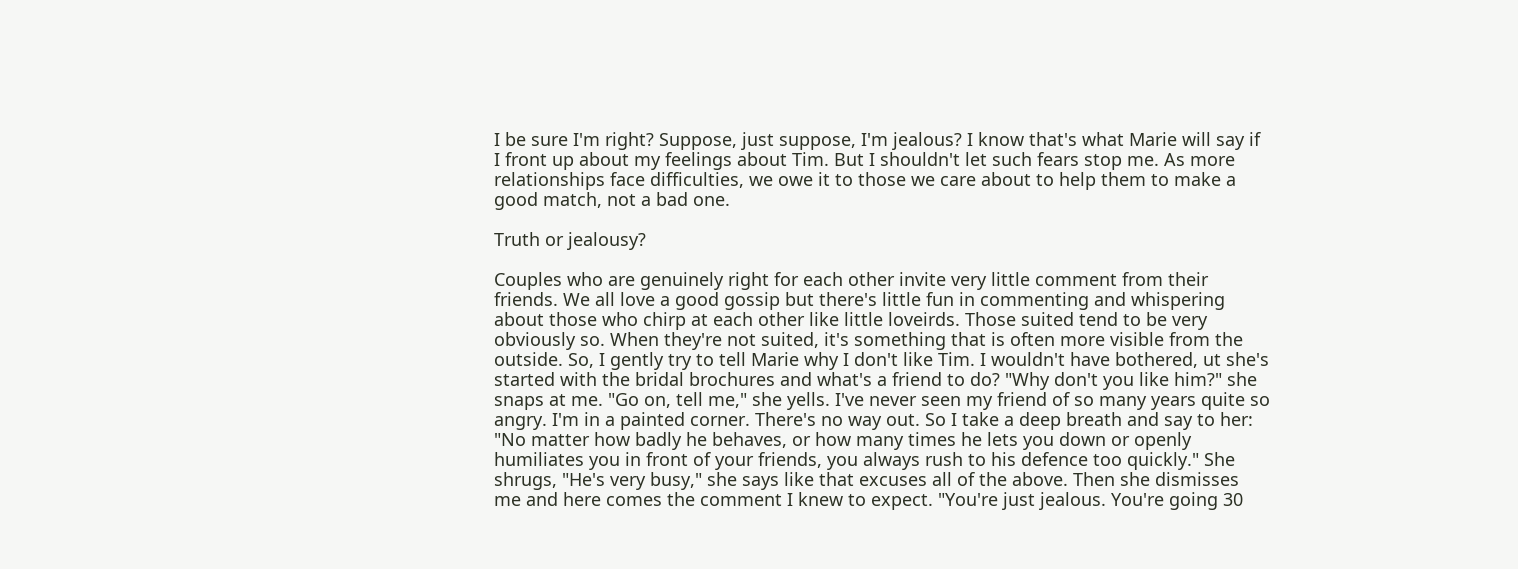I be sure I'm right? Suppose, just suppose, I'm jealous? I know that's what Marie will say if I front up about my feelings about Tim. But I shouldn't let such fears stop me. As more relationships face difficulties, we owe it to those we care about to help them to make a good match, not a bad one.

Truth or jealousy?

Couples who are genuinely right for each other invite very little comment from their friends. We all love a good gossip but there's little fun in commenting and whispering about those who chirp at each other like little loveirds. Those suited tend to be very obviously so. When they're not suited, it's something that is often more visible from the outside. So, I gently try to tell Marie why I don't like Tim. I wouldn't have bothered, ut she's started with the bridal brochures and what's a friend to do? "Why don't you like him?" she snaps at me. "Go on, tell me," she yells. I've never seen my friend of so many years quite so angry. I'm in a painted corner. There's no way out. So I take a deep breath and say to her: "No matter how badly he behaves, or how many times he lets you down or openly humiliates you in front of your friends, you always rush to his defence too quickly." She shrugs, "He's very busy," she says like that excuses all of the above. Then she dismisses me and here comes the comment I knew to expect. "You're just jealous. You're going 30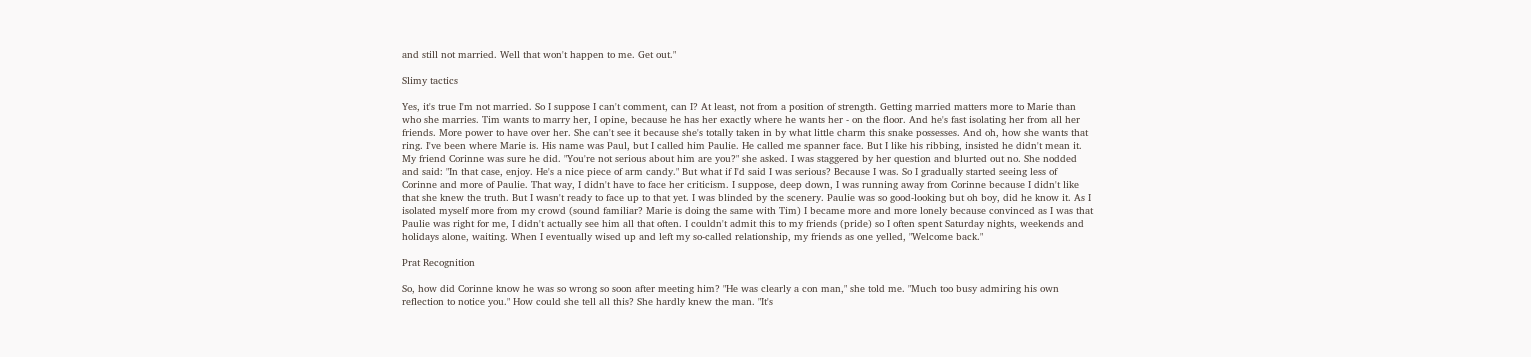and still not married. Well that won't happen to me. Get out."

Slimy tactics

Yes, it's true I'm not married. So I suppose I can't comment, can I? At least, not from a position of strength. Getting married matters more to Marie than who she marries. Tim wants to marry her, I opine, because he has her exactly where he wants her - on the floor. And he's fast isolating her from all her friends. More power to have over her. She can't see it because she's totally taken in by what little charm this snake possesses. And oh, how she wants that ring. I've been where Marie is. His name was Paul, but I called him Paulie. He called me spanner face. But I like his ribbing, insisted he didn't mean it. My friend Corinne was sure he did. "You're not serious about him are you?" she asked. I was staggered by her question and blurted out no. She nodded and said: "In that case, enjoy. He's a nice piece of arm candy." But what if I'd said I was serious? Because I was. So I gradually started seeing less of Corinne and more of Paulie. That way, I didn't have to face her criticism. I suppose, deep down, I was running away from Corinne because I didn't like that she knew the truth. But I wasn't ready to face up to that yet. I was blinded by the scenery. Paulie was so good-looking but oh boy, did he know it. As I isolated myself more from my crowd (sound familiar? Marie is doing the same with Tim) I became more and more lonely because convinced as I was that Paulie was right for me, I didn't actually see him all that often. I couldn't admit this to my friends (pride) so I often spent Saturday nights, weekends and holidays alone, waiting. When I eventually wised up and left my so-called relationship, my friends as one yelled, "Welcome back."

Prat Recognition

So, how did Corinne know he was so wrong so soon after meeting him? "He was clearly a con man," she told me. "Much too busy admiring his own reflection to notice you." How could she tell all this? She hardly knew the man. "It's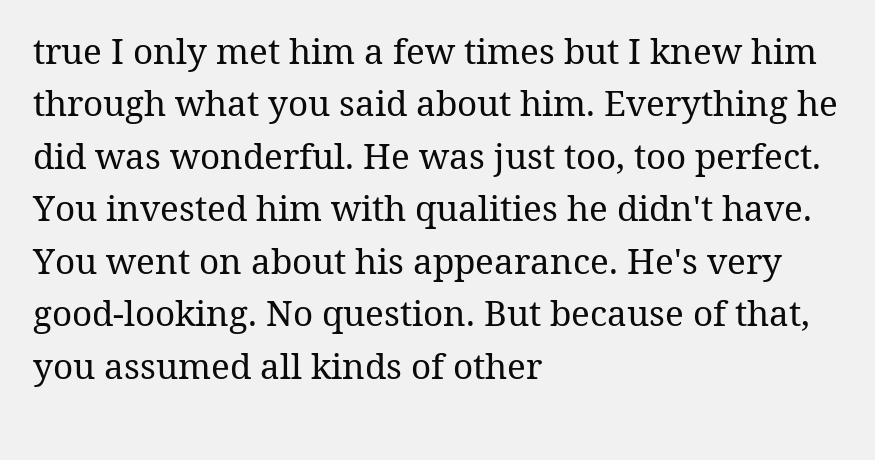true I only met him a few times but I knew him through what you said about him. Everything he did was wonderful. He was just too, too perfect. You invested him with qualities he didn't have. You went on about his appearance. He's very good-looking. No question. But because of that, you assumed all kinds of other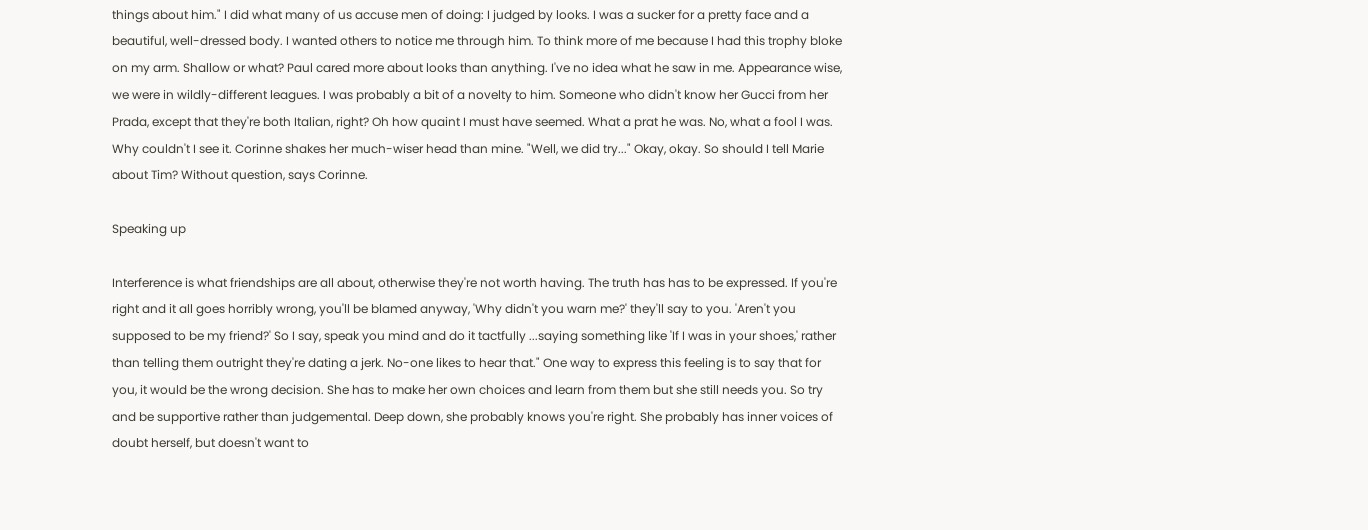things about him." I did what many of us accuse men of doing: I judged by looks. I was a sucker for a pretty face and a beautiful, well-dressed body. I wanted others to notice me through him. To think more of me because I had this trophy bloke on my arm. Shallow or what? Paul cared more about looks than anything. I've no idea what he saw in me. Appearance wise, we were in wildly-different leagues. I was probably a bit of a novelty to him. Someone who didn't know her Gucci from her Prada, except that they're both Italian, right? Oh how quaint I must have seemed. What a prat he was. No, what a fool I was. Why couldn't I see it. Corinne shakes her much-wiser head than mine. "Well, we did try..." Okay, okay. So should I tell Marie about Tim? Without question, says Corinne.

Speaking up

Interference is what friendships are all about, otherwise they're not worth having. The truth has has to be expressed. If you're right and it all goes horribly wrong, you'll be blamed anyway, 'Why didn't you warn me?' they'll say to you. 'Aren't you supposed to be my friend?' So I say, speak you mind and do it tactfully ...saying something like 'If I was in your shoes,' rather than telling them outright they're dating a jerk. No-one likes to hear that." One way to express this feeling is to say that for you, it would be the wrong decision. She has to make her own choices and learn from them but she still needs you. So try and be supportive rather than judgemental. Deep down, she probably knows you're right. She probably has inner voices of doubt herself, but doesn't want to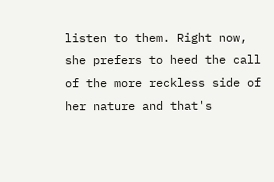listen to them. Right now, she prefers to heed the call of the more reckless side of her nature and that's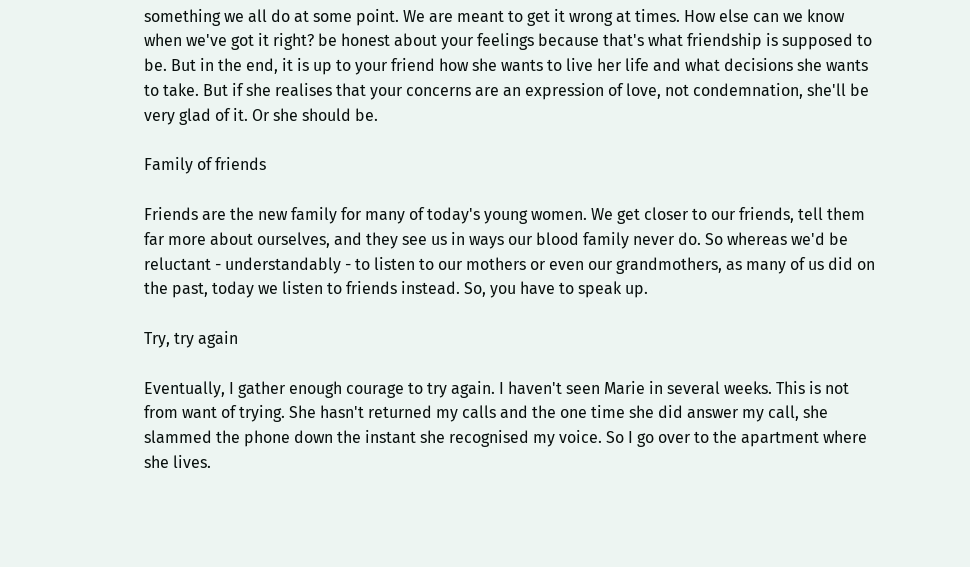something we all do at some point. We are meant to get it wrong at times. How else can we know when we've got it right? be honest about your feelings because that's what friendship is supposed to be. But in the end, it is up to your friend how she wants to live her life and what decisions she wants to take. But if she realises that your concerns are an expression of love, not condemnation, she'll be very glad of it. Or she should be.

Family of friends

Friends are the new family for many of today's young women. We get closer to our friends, tell them far more about ourselves, and they see us in ways our blood family never do. So whereas we'd be reluctant - understandably - to listen to our mothers or even our grandmothers, as many of us did on the past, today we listen to friends instead. So, you have to speak up.

Try, try again

Eventually, I gather enough courage to try again. I haven't seen Marie in several weeks. This is not from want of trying. She hasn't returned my calls and the one time she did answer my call, she slammed the phone down the instant she recognised my voice. So I go over to the apartment where she lives.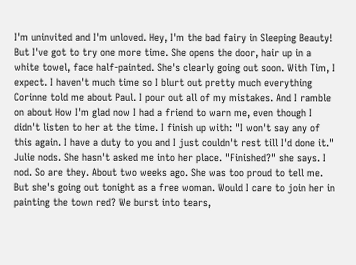I'm uninvited and I'm unloved. Hey, I'm the bad fairy in Sleeping Beauty! But I've got to try one more time. She opens the door, hair up in a white towel, face half-painted. She's clearly going out soon. With Tim, I expect. I haven't much time so I blurt out pretty much everything Corinne told me about Paul. I pour out all of my mistakes. And I ramble on about How I'm glad now I had a friend to warn me, even though I didn't listen to her at the time. I finish up with: "I won't say any of this again. I have a duty to you and I just couldn't rest till I'd done it." Julie nods. She hasn't asked me into her place. "Finished?" she says. I nod. So are they. About two weeks ago. She was too proud to tell me. But she's going out tonight as a free woman. Would I care to join her in painting the town red? We burst into tears,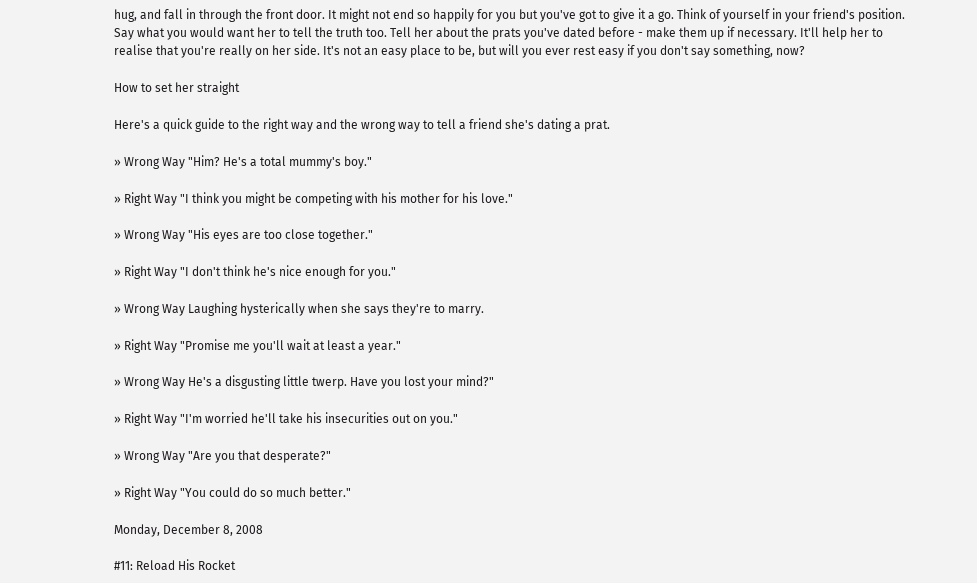hug, and fall in through the front door. It might not end so happily for you but you've got to give it a go. Think of yourself in your friend's position. Say what you would want her to tell the truth too. Tell her about the prats you've dated before - make them up if necessary. It'll help her to realise that you're really on her side. It's not an easy place to be, but will you ever rest easy if you don't say something, now?

How to set her straight

Here's a quick guide to the right way and the wrong way to tell a friend she's dating a prat.

» Wrong Way "Him? He's a total mummy's boy."

» Right Way "I think you might be competing with his mother for his love."

» Wrong Way "His eyes are too close together."

» Right Way "I don't think he's nice enough for you."

» Wrong Way Laughing hysterically when she says they're to marry.

» Right Way "Promise me you'll wait at least a year."

» Wrong Way He's a disgusting little twerp. Have you lost your mind?"

» Right Way "I'm worried he'll take his insecurities out on you."

» Wrong Way "Are you that desperate?"

» Right Way "You could do so much better."

Monday, December 8, 2008

#11: Reload His Rocket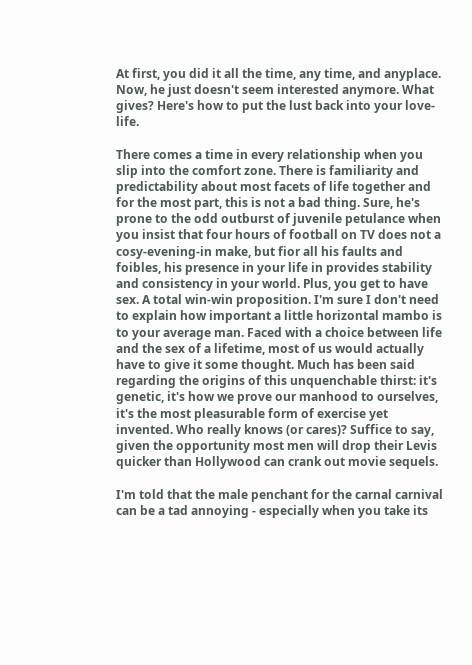At first, you did it all the time, any time, and anyplace. Now, he just doesn't seem interested anymore. What gives? Here's how to put the lust back into your love-life.

There comes a time in every relationship when you slip into the comfort zone. There is familiarity and predictability about most facets of life together and for the most part, this is not a bad thing. Sure, he's prone to the odd outburst of juvenile petulance when you insist that four hours of football on TV does not a cosy-evening-in make, but fior all his faults and foibles, his presence in your life in provides stability and consistency in your world. Plus, you get to have sex. A total win-win proposition. I'm sure I don't need to explain how important a little horizontal mambo is to your average man. Faced with a choice between life and the sex of a lifetime, most of us would actually have to give it some thought. Much has been said regarding the origins of this unquenchable thirst: it's genetic, it's how we prove our manhood to ourselves, it's the most pleasurable form of exercise yet invented. Who really knows (or cares)? Suffice to say, given the opportunity most men will drop their Levis quicker than Hollywood can crank out movie sequels.

I'm told that the male penchant for the carnal carnival can be a tad annoying - especially when you take its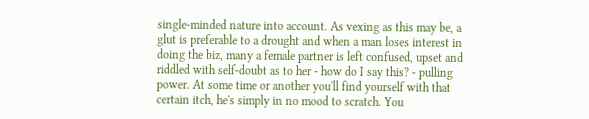single-minded nature into account. As vexing as this may be, a glut is preferable to a drought and when a man loses interest in doing the biz, many a female partner is left confused, upset and riddled with self-doubt as to her - how do I say this? - pulling power. At some time or another you'll find yourself with that certain itch, he's simply in no mood to scratch. You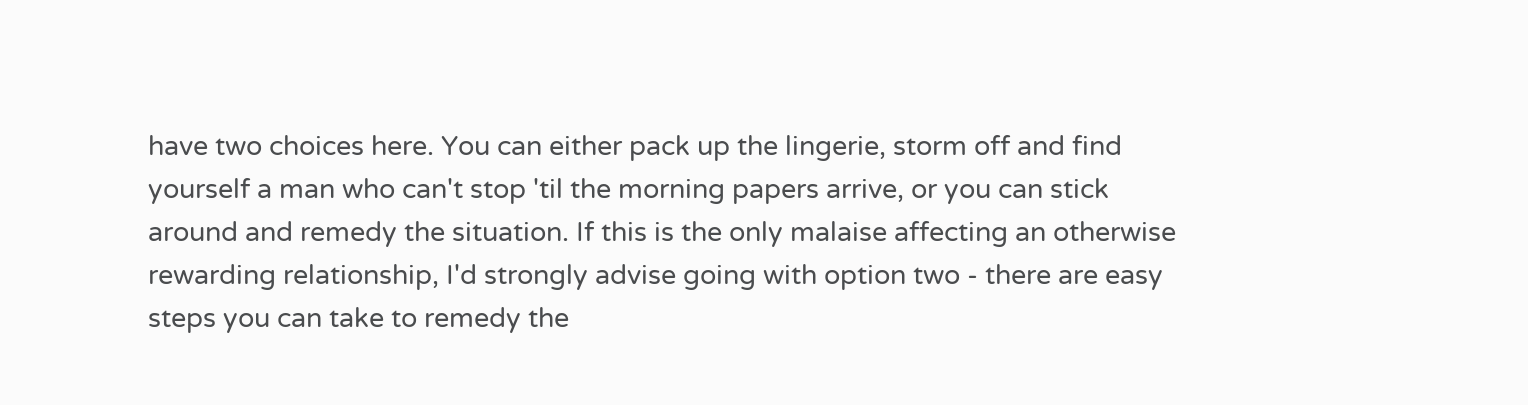have two choices here. You can either pack up the lingerie, storm off and find yourself a man who can't stop 'til the morning papers arrive, or you can stick around and remedy the situation. If this is the only malaise affecting an otherwise rewarding relationship, I'd strongly advise going with option two - there are easy steps you can take to remedy the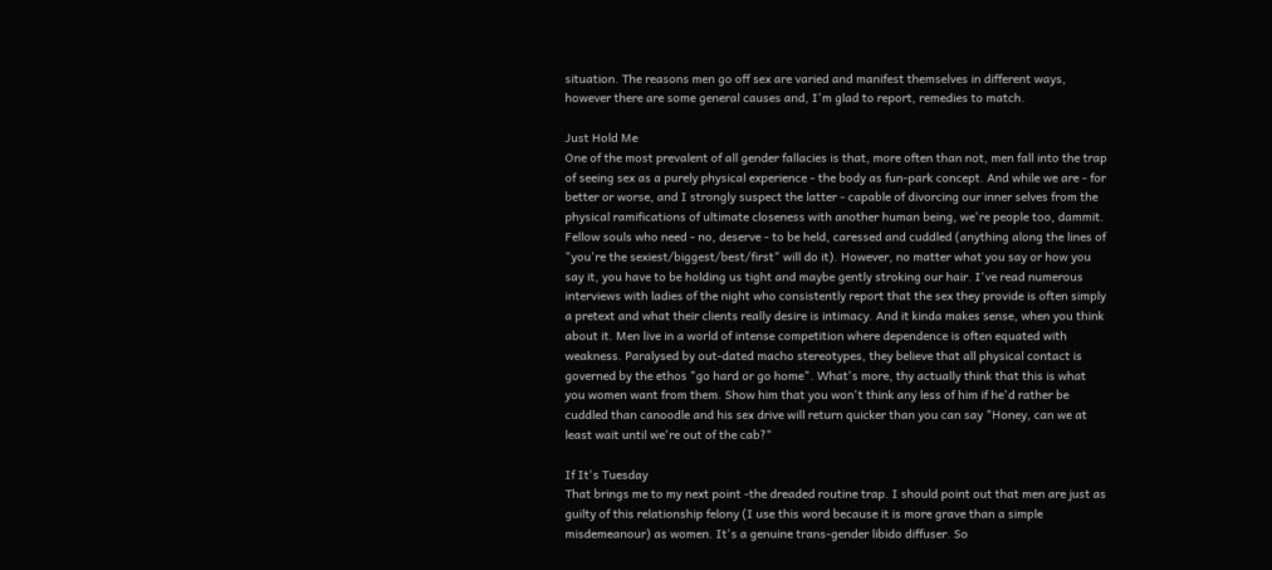situation. The reasons men go off sex are varied and manifest themselves in different ways, however there are some general causes and, I'm glad to report, remedies to match.

Just Hold Me
One of the most prevalent of all gender fallacies is that, more often than not, men fall into the trap of seeing sex as a purely physical experience - the body as fun-park concept. And while we are - for better or worse, and I strongly suspect the latter - capable of divorcing our inner selves from the physical ramifications of ultimate closeness with another human being, we're people too, dammit. Fellow souls who need - no, deserve - to be held, caressed and cuddled (anything along the lines of "you're the sexiest/biggest/best/first" will do it). However, no matter what you say or how you say it, you have to be holding us tight and maybe gently stroking our hair. I've read numerous interviews with ladies of the night who consistently report that the sex they provide is often simply a pretext and what their clients really desire is intimacy. And it kinda makes sense, when you think about it. Men live in a world of intense competition where dependence is often equated with weakness. Paralysed by out-dated macho stereotypes, they believe that all physical contact is governed by the ethos "go hard or go home". What's more, thy actually think that this is what you women want from them. Show him that you won't think any less of him if he'd rather be cuddled than canoodle and his sex drive will return quicker than you can say "Honey, can we at least wait until we're out of the cab?"

If It's Tuesday
That brings me to my next point -the dreaded routine trap. I should point out that men are just as guilty of this relationship felony (I use this word because it is more grave than a simple misdemeanour) as women. It's a genuine trans-gender libido diffuser. So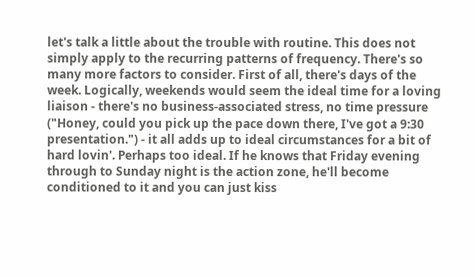let's talk a little about the trouble with routine. This does not simply apply to the recurring patterns of frequency. There's so many more factors to consider. First of all, there's days of the week. Logically, weekends would seem the ideal time for a loving liaison - there's no business-associated stress, no time pressure ("Honey, could you pick up the pace down there, I've got a 9:30 presentation.") - it all adds up to ideal circumstances for a bit of hard lovin'. Perhaps too ideal. If he knows that Friday evening through to Sunday night is the action zone, he'll become conditioned to it and you can just kiss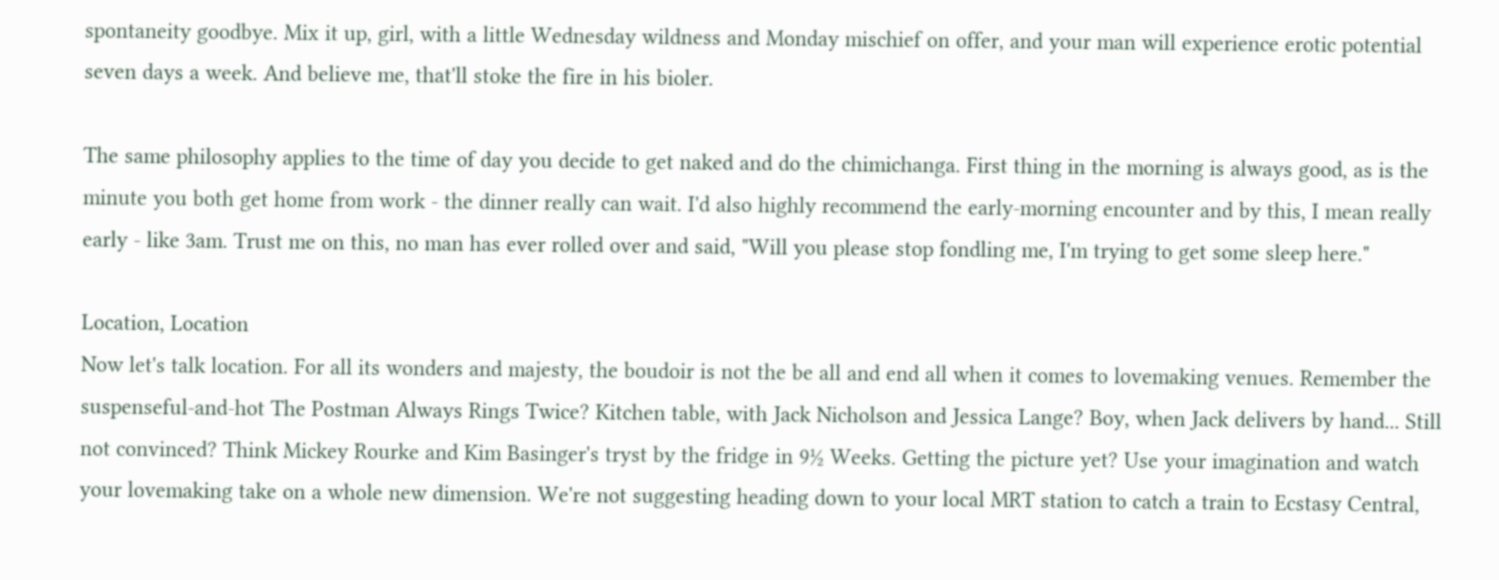spontaneity goodbye. Mix it up, girl, with a little Wednesday wildness and Monday mischief on offer, and your man will experience erotic potential seven days a week. And believe me, that'll stoke the fire in his bioler.

The same philosophy applies to the time of day you decide to get naked and do the chimichanga. First thing in the morning is always good, as is the minute you both get home from work - the dinner really can wait. I'd also highly recommend the early-morning encounter and by this, I mean really early - like 3am. Trust me on this, no man has ever rolled over and said, "Will you please stop fondling me, I'm trying to get some sleep here."

Location, Location
Now let's talk location. For all its wonders and majesty, the boudoir is not the be all and end all when it comes to lovemaking venues. Remember the suspenseful-and-hot The Postman Always Rings Twice? Kitchen table, with Jack Nicholson and Jessica Lange? Boy, when Jack delivers by hand... Still not convinced? Think Mickey Rourke and Kim Basinger's tryst by the fridge in 9½ Weeks. Getting the picture yet? Use your imagination and watch your lovemaking take on a whole new dimension. We're not suggesting heading down to your local MRT station to catch a train to Ecstasy Central,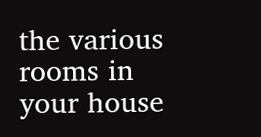the various rooms in your house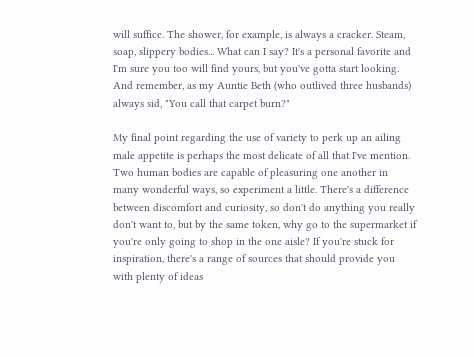will suffice. The shower, for example, is always a cracker. Steam, soap, slippery bodies... What can I say? It's a personal favorite and I'm sure you too will find yours, but you've gotta start looking. And remember, as my Auntie Beth (who outlived three husbands) always sid, "You call that carpet burn?"

My final point regarding the use of variety to perk up an ailing male appetite is perhaps the most delicate of all that I've mention. Two human bodies are capable of pleasuring one another in many wonderful ways, so experiment a little. There's a difference between discomfort and curiosity, so don't do anything you really don't want to, but by the same token, why go to the supermarket if you're only going to shop in the one aisle? If you're stuck for inspiration, there's a range of sources that should provide you with plenty of ideas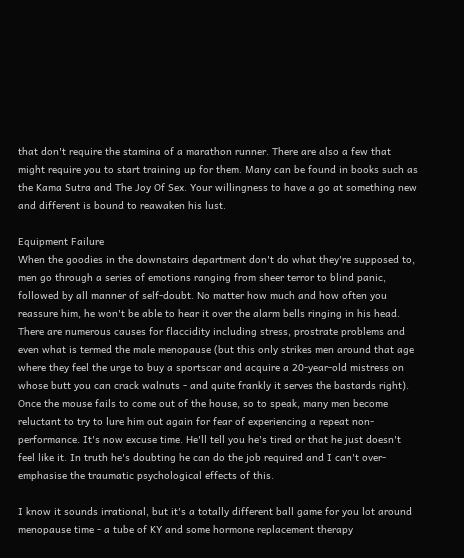that don't require the stamina of a marathon runner. There are also a few that might require you to start training up for them. Many can be found in books such as the Kama Sutra and The Joy Of Sex. Your willingness to have a go at something new and different is bound to reawaken his lust.

Equipment Failure
When the goodies in the downstairs department don't do what they're supposed to, men go through a series of emotions ranging from sheer terror to blind panic, followed by all manner of self-doubt. No matter how much and how often you reassure him, he won't be able to hear it over the alarm bells ringing in his head. There are numerous causes for flaccidity including stress, prostrate problems and even what is termed the male menopause (but this only strikes men around that age where they feel the urge to buy a sportscar and acquire a 20-year-old mistress on whose butt you can crack walnuts - and quite frankly it serves the bastards right). Once the mouse fails to come out of the house, so to speak, many men become reluctant to try to lure him out again for fear of experiencing a repeat non-performance. It's now excuse time. He'll tell you he's tired or that he just doesn't feel like it. In truth he's doubting he can do the job required and I can't over-emphasise the traumatic psychological effects of this.

I know it sounds irrational, but it's a totally different ball game for you lot around menopause time - a tube of KY and some hormone replacement therapy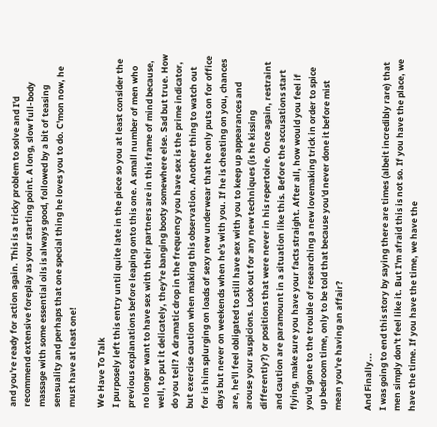and you're ready for action again. This is a tricky problem to solve and I'd recommend extensive foreplay as your starting point. A long, slow full-body massage with some essential oils is always good, followed by a bit of teasing sensuality and perhaps that one special thing he loves you to do. C'mon now, he must have at least one!

We Have To Talk
I purposely left this entry until quite late in the piece so you at least consider the previous explanations before leaping onto this one. A small number of men who no longer want to have sex with their partners are in this frame of mind because, well, to put it delicately, they're banging booty somewhere else. Sad but true. How do you tell? A dramatic drop in the frequency you have sex is the prime indicator, but exercise caution when making this observation. Another thing to watch out for is him splurging on loads of sexy new underwear that he only puts on for office days but never on weekends when he's with you. If he is cheating on you, chances are, he'll feel obligated to still have sex with you to keep up appearances and arouse your suspicions. Look out for any new techniques (is he kissing differently?) or positions that were never in his repertoire. Once again, restraint and caution are paramount in a situation like this. Before the accusations start flying, make sure you have your facts straight. After all, how would you feel if you'd gone to the trouble of researching a new lovemaking trick in order to spice up bedroom time, only to be told that because you'd never done it before mist mean you're having an affair?

And Finally...
I was going to end this story by saying there are times (albeit incredibly rare) that men simply don't feel like it. But I'm afraid this is not so. If you have the place, we have the time. If you have the time, we have the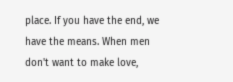place. If you have the end, we have the means. When men don't want to make love,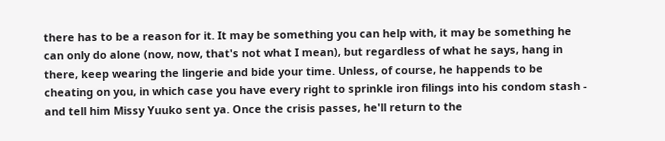there has to be a reason for it. It may be something you can help with, it may be something he can only do alone (now, now, that's not what I mean), but regardless of what he says, hang in there, keep wearing the lingerie and bide your time. Unless, of course, he happends to be cheating on you, in which case you have every right to sprinkle iron filings into his condom stash - and tell him Missy Yuuko sent ya. Once the crisis passes, he'll return to the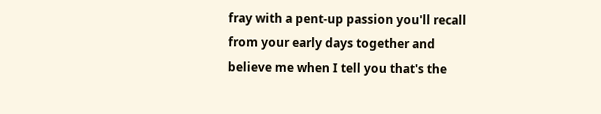fray with a pent-up passion you'll recall from your early days together and believe me when I tell you that's the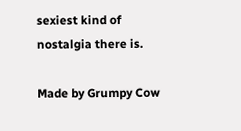sexiest kind of nostalgia there is.

Made by Grumpy Cow